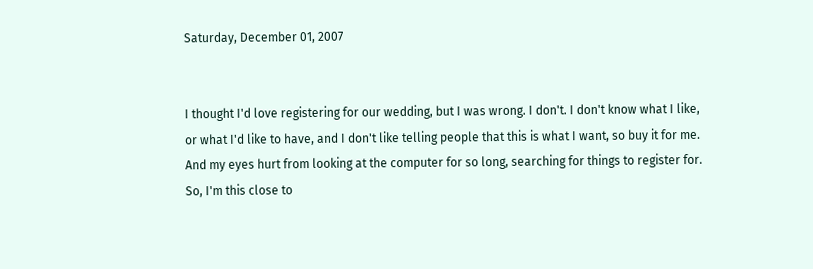Saturday, December 01, 2007


I thought I'd love registering for our wedding, but I was wrong. I don't. I don't know what I like, or what I'd like to have, and I don't like telling people that this is what I want, so buy it for me. And my eyes hurt from looking at the computer for so long, searching for things to register for. So, I'm this close to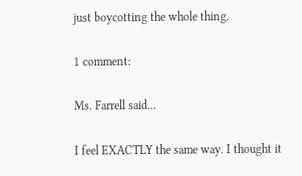just boycotting the whole thing.

1 comment:

Ms. Farrell said...

I feel EXACTLY the same way. I thought it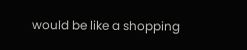would be like a shopping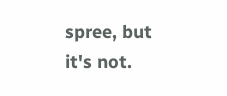spree, but it's not.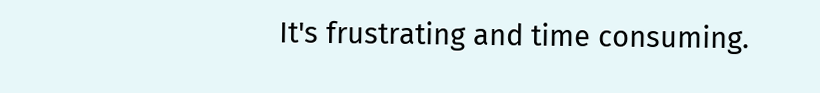It's frustrating and time consuming.